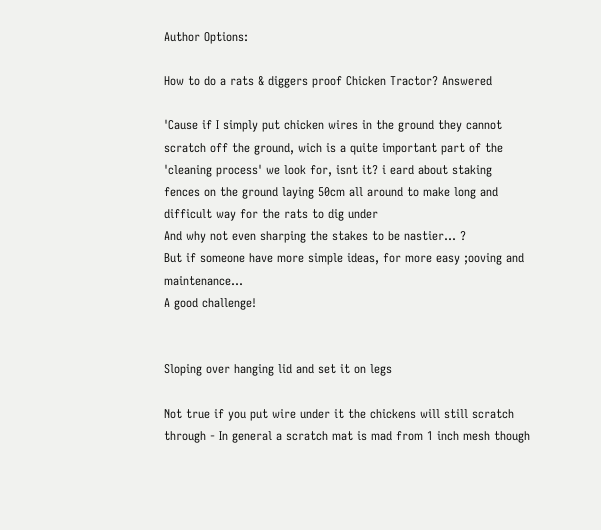Author Options:

How to do a rats & diggers proof Chicken Tractor? Answered

'Cause if I simply put chicken wires in the ground they cannot scratch off the ground, wich is a quite important part of the 'cleaning process' we look for, isnt it? i eard about staking fences on the ground laying 50cm all around to make long and difficult way for the rats to dig under
And why not even sharping the stakes to be nastier... ?
But if someone have more simple ideas, for more easy ;ooving and maintenance...
A good challenge!


Sloping over hanging lid and set it on legs

Not true if you put wire under it the chickens will still scratch through - In general a scratch mat is mad from 1 inch mesh though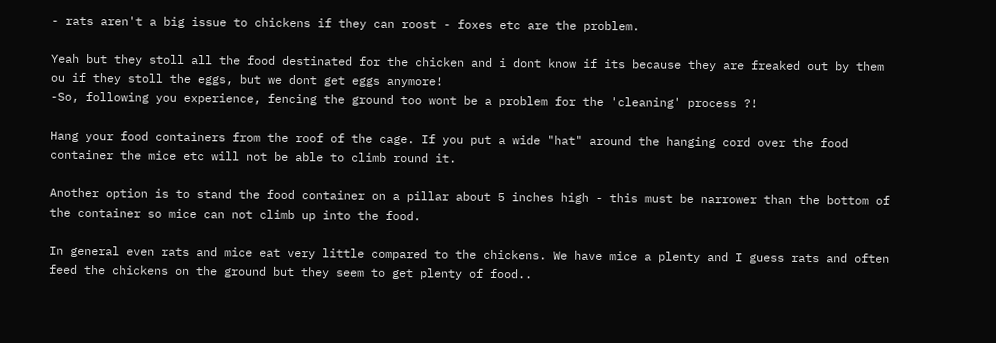- rats aren't a big issue to chickens if they can roost - foxes etc are the problem.

Yeah but they stoll all the food destinated for the chicken and i dont know if its because they are freaked out by them ou if they stoll the eggs, but we dont get eggs anymore!
-So, following you experience, fencing the ground too wont be a problem for the 'cleaning' process ?!

Hang your food containers from the roof of the cage. If you put a wide "hat" around the hanging cord over the food container the mice etc will not be able to climb round it.

Another option is to stand the food container on a pillar about 5 inches high - this must be narrower than the bottom of the container so mice can not climb up into the food.

In general even rats and mice eat very little compared to the chickens. We have mice a plenty and I guess rats and often feed the chickens on the ground but they seem to get plenty of food..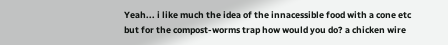Yeah... i like much the idea of the innacessible food with a cone etc
but for the compost-worms trap how would you do? a chicken wire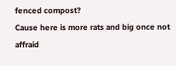fenced compost?
Cause here is more rats and big once not affraid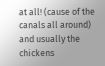at all! (cause of the canals all around) and usually the chickens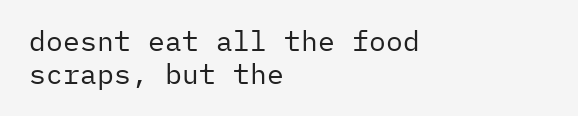doesnt eat all the food scraps, but the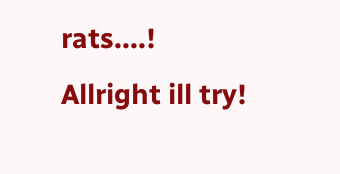rats....!
Allright ill try!